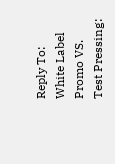Reply To: White Label Promo VS. Test Pressing: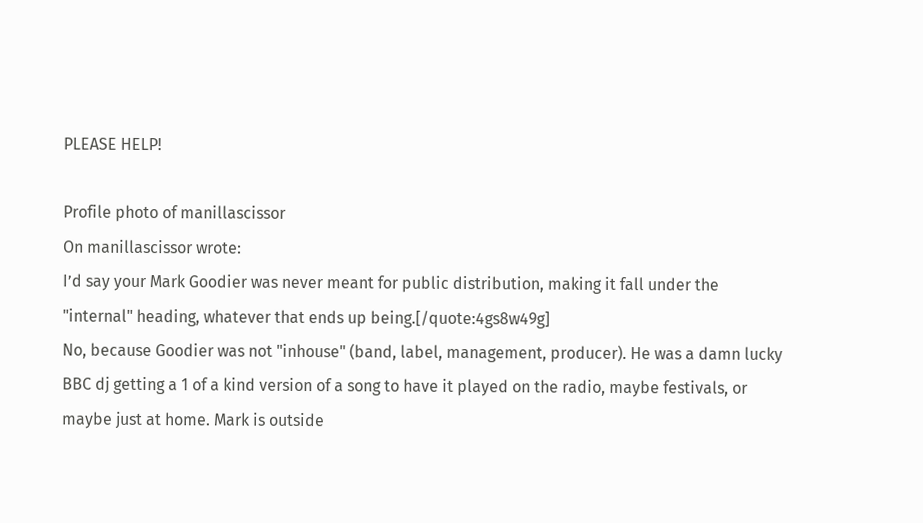PLEASE HELP!

Profile photo of manillascissor
On manillascissor wrote:
I’d say your Mark Goodier was never meant for public distribution, making it fall under the "internal" heading, whatever that ends up being.[/quote:4gs8w49g]
No, because Goodier was not "inhouse" (band, label, management, producer). He was a damn lucky BBC dj getting a 1 of a kind version of a song to have it played on the radio, maybe festivals, or maybe just at home. Mark is outside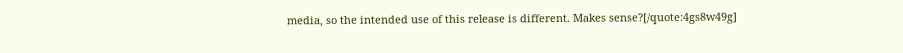media, so the intended use of this release is different. Makes sense?[/quote:4gs8w49g]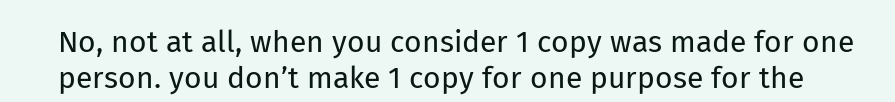No, not at all, when you consider 1 copy was made for one person. you don’t make 1 copy for one purpose for the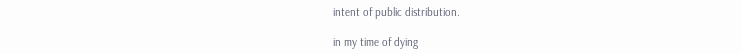intent of public distribution.

in my time of dying